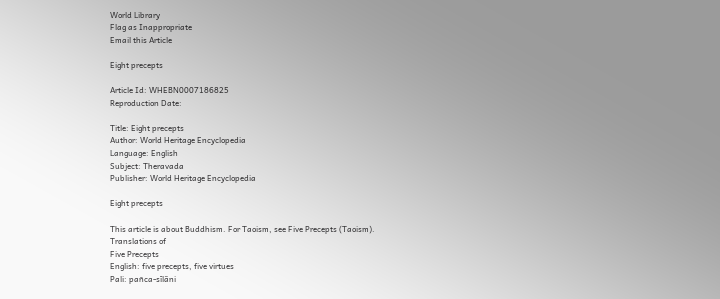World Library
Flag as Inappropriate
Email this Article

Eight precepts

Article Id: WHEBN0007186825
Reproduction Date:

Title: Eight precepts
Author: World Heritage Encyclopedia
Language: English
Subject: Theravada
Publisher: World Heritage Encyclopedia

Eight precepts

This article is about Buddhism. For Taoism, see Five Precepts (Taoism).
Translations of
Five Precepts
English: five precepts, five virtues
Pali: pañca-sīlāni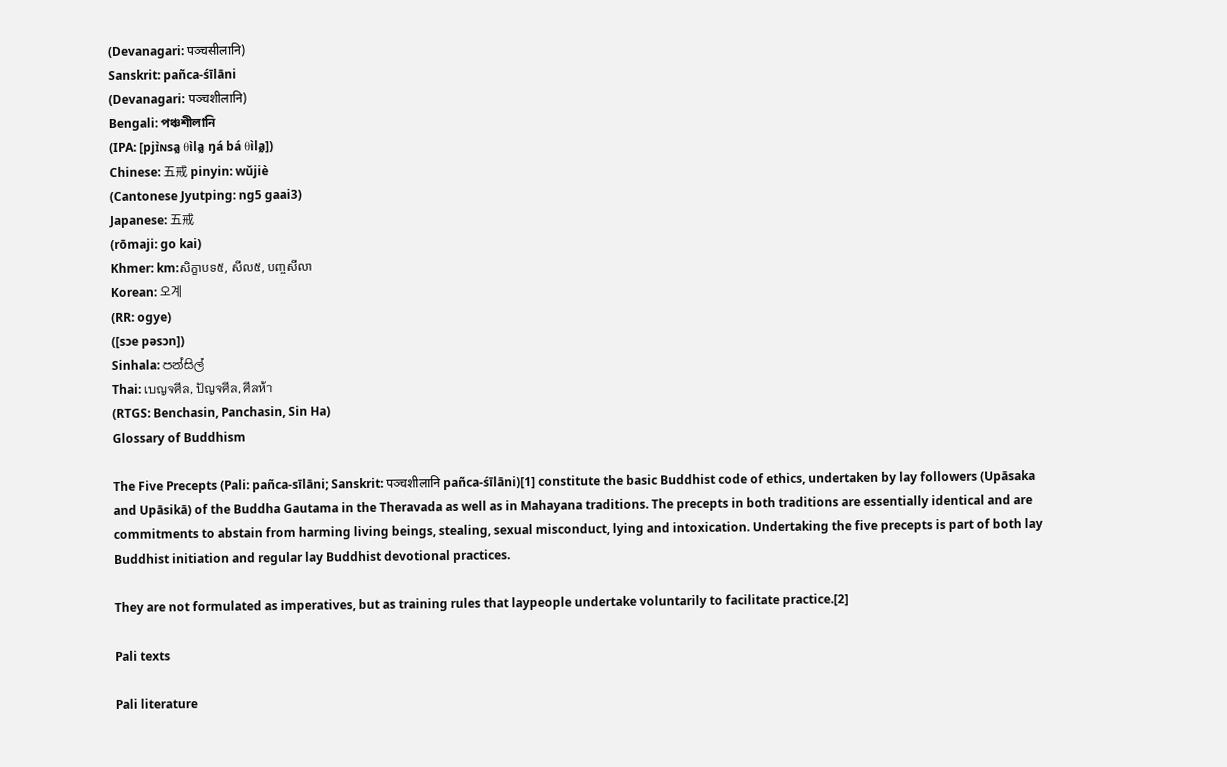(Devanagari: पञ्चसीलानि)
Sanskrit: pañca-śīlāni
(Devanagari: पञ्चशीलानि)
Bengali: পঞ্চশীলানি
(IPA: [pjɪ̀ɴsa̰ θìla̰ ŋá bá θìla̰])
Chinese: 五戒 pinyin: wǔjiè
(Cantonese Jyutping: ng5 gaai3)
Japanese: 五戒
(rōmaji: go kai)
Khmer: km:សិក្ខាបទ៥, សីល៥, បញ្ចសីលា
Korean: 오계
(RR: ogye)
([sɔe pəsɔn])
Sinhala: පන්සිල්
Thai: เบญจศีล, ปัญจศีล, ศีลห้า
(RTGS: Benchasin, Panchasin, Sin Ha)
Glossary of Buddhism

The Five Precepts (Pali: pañca-sīlāni; Sanskrit: पञ्चशीलानि pañca-śīlāni)[1] constitute the basic Buddhist code of ethics, undertaken by lay followers (Upāsaka and Upāsikā) of the Buddha Gautama in the Theravada as well as in Mahayana traditions. The precepts in both traditions are essentially identical and are commitments to abstain from harming living beings, stealing, sexual misconduct, lying and intoxication. Undertaking the five precepts is part of both lay Buddhist initiation and regular lay Buddhist devotional practices.

They are not formulated as imperatives, but as training rules that laypeople undertake voluntarily to facilitate practice.[2]

Pali texts

Pali literature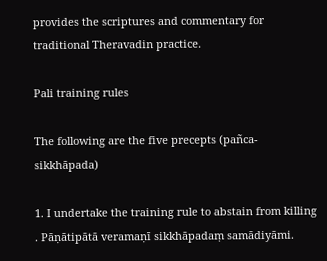provides the scriptures and commentary for traditional Theravadin practice.

Pali training rules

The following are the five precepts (pañca-sikkhāpada)

1. I undertake the training rule to abstain from killing . Pāṇātipātā veramaṇī sikkhāpadaṃ samādiyāmi.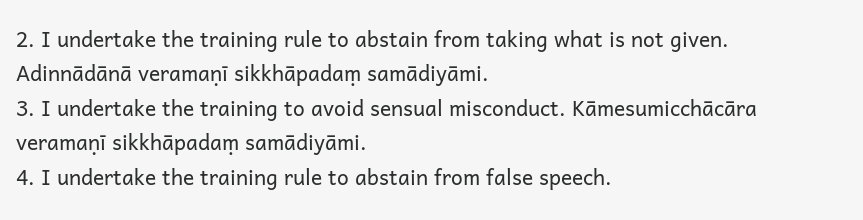2. I undertake the training rule to abstain from taking what is not given. Adinnādānā veramaṇī sikkhāpadaṃ samādiyāmi.
3. I undertake the training to avoid sensual misconduct. Kāmesumicchācāra veramaṇī sikkhāpadaṃ samādiyāmi.
4. I undertake the training rule to abstain from false speech.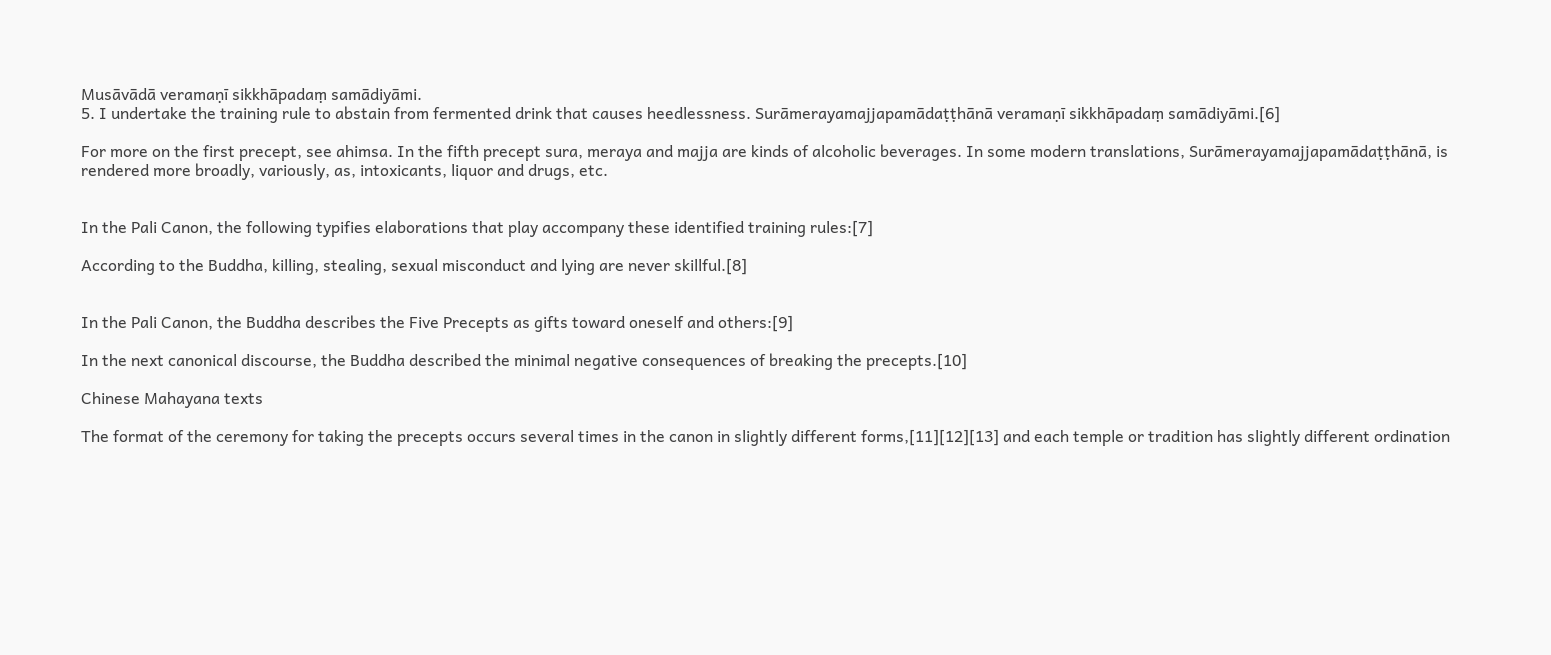Musāvādā veramaṇī sikkhāpadaṃ samādiyāmi.
5. I undertake the training rule to abstain from fermented drink that causes heedlessness. Surāmerayamajjapamādaṭṭhānā veramaṇī sikkhāpadaṃ samādiyāmi.[6]

For more on the first precept, see ahimsa. In the fifth precept sura, meraya and majja are kinds of alcoholic beverages. In some modern translations, Surāmerayamajjapamādaṭṭhānā, is rendered more broadly, variously, as, intoxicants, liquor and drugs, etc.


In the Pali Canon, the following typifies elaborations that play accompany these identified training rules:[7]

According to the Buddha, killing, stealing, sexual misconduct and lying are never skillful.[8]


In the Pali Canon, the Buddha describes the Five Precepts as gifts toward oneself and others:[9]

In the next canonical discourse, the Buddha described the minimal negative consequences of breaking the precepts.[10]

Chinese Mahayana texts

The format of the ceremony for taking the precepts occurs several times in the canon in slightly different forms,[11][12][13] and each temple or tradition has slightly different ordination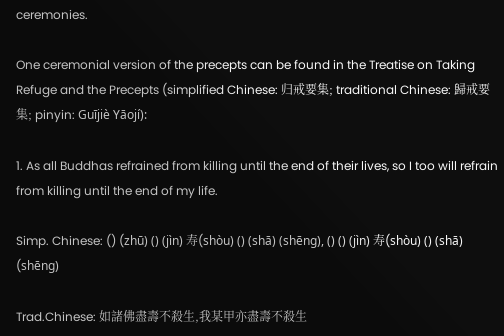ceremonies.

One ceremonial version of the precepts can be found in the Treatise on Taking Refuge and the Precepts (simplified Chinese: 归戒要集; traditional Chinese: 歸戒要集; pinyin: Guījiè Yāojí):

1. As all Buddhas refrained from killing until the end of their lives, so I too will refrain from killing until the end of my life.

Simp. Chinese: () (zhū) () (jìn) 寿(shòu) () (shā) (shēng), () () (jìn) 寿(shòu) () (shā) (shēng)

Trad.Chinese: 如諸佛盡壽不殺生,我某甲亦盡壽不殺生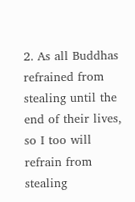2. As all Buddhas refrained from stealing until the end of their lives, so I too will refrain from stealing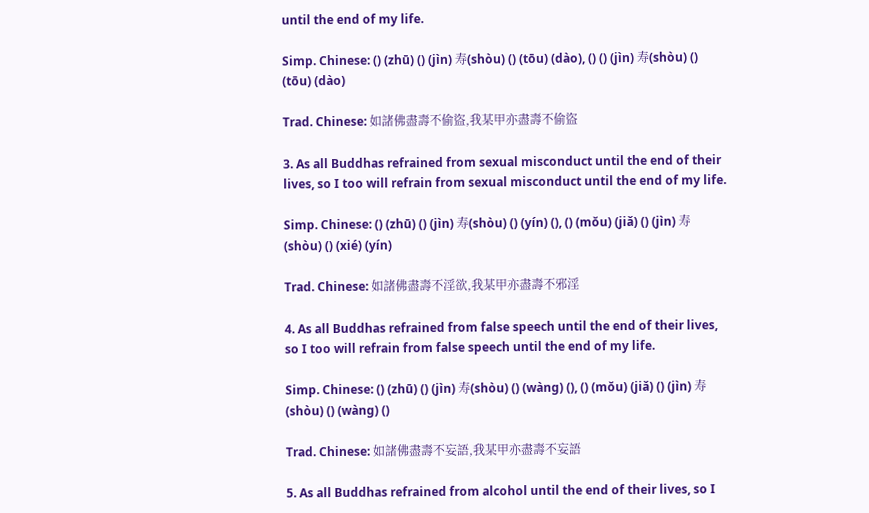until the end of my life.

Simp. Chinese: () (zhū) () (jìn) 寿(shòu) () (tōu) (dào), () () (jìn) 寿(shòu) () (tōu) (dào)

Trad. Chinese: 如諸佛盡壽不偷盜,我某甲亦盡壽不偷盜

3. As all Buddhas refrained from sexual misconduct until the end of their lives, so I too will refrain from sexual misconduct until the end of my life.

Simp. Chinese: () (zhū) () (jìn) 寿(shòu) () (yín) (), () (mŏu) (jiǎ) () (jìn) 寿(shòu) () (xié) (yín)

Trad. Chinese: 如諸佛盡壽不淫欲,我某甲亦盡壽不邪淫

4. As all Buddhas refrained from false speech until the end of their lives, so I too will refrain from false speech until the end of my life.

Simp. Chinese: () (zhū) () (jìn) 寿(shòu) () (wàng) (), () (mŏu) (jiǎ) () (jìn) 寿(shòu) () (wàng) ()

Trad. Chinese: 如諸佛盡壽不妄語,我某甲亦盡壽不妄語

5. As all Buddhas refrained from alcohol until the end of their lives, so I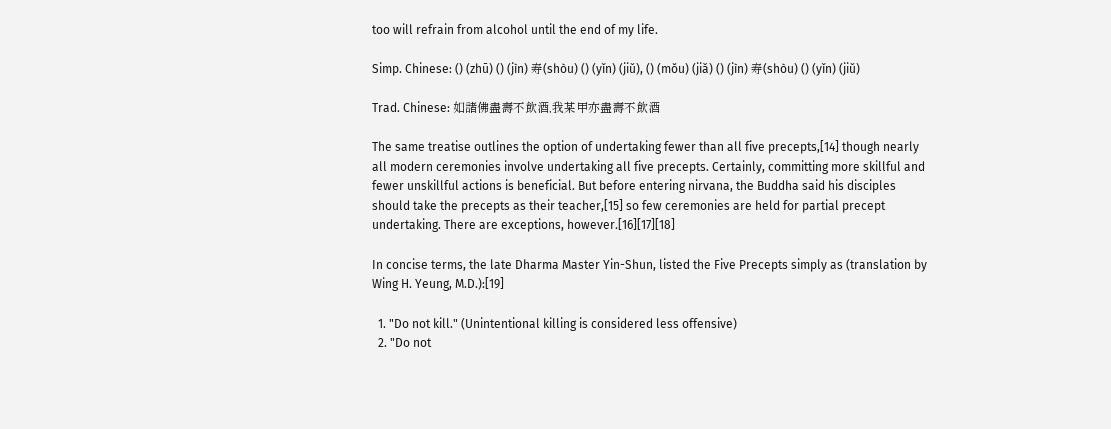too will refrain from alcohol until the end of my life.

Simp. Chinese: () (zhū) () (jìn) 寿(shòu) () (yǐn) (jiǔ), () (mŏu) (jiǎ) () (jìn) 寿(shòu) () (yǐn) (jiǔ)

Trad. Chinese: 如諸佛盡壽不飲酒,我某甲亦盡壽不飲酒

The same treatise outlines the option of undertaking fewer than all five precepts,[14] though nearly all modern ceremonies involve undertaking all five precepts. Certainly, committing more skillful and fewer unskillful actions is beneficial. But before entering nirvana, the Buddha said his disciples should take the precepts as their teacher,[15] so few ceremonies are held for partial precept undertaking. There are exceptions, however.[16][17][18]

In concise terms, the late Dharma Master Yin-Shun, listed the Five Precepts simply as (translation by Wing H. Yeung, M.D.):[19]

  1. "Do not kill." (Unintentional killing is considered less offensive)
  2. "Do not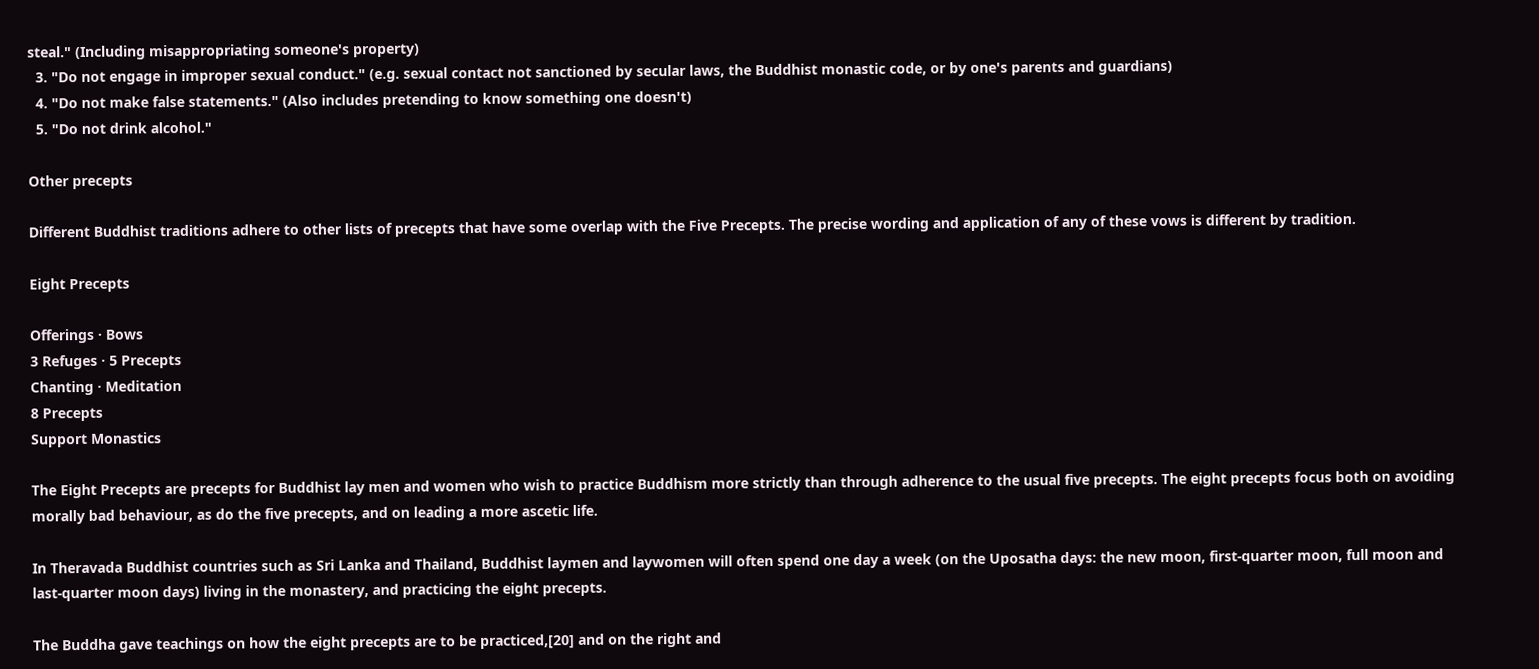steal." (Including misappropriating someone's property)
  3. "Do not engage in improper sexual conduct." (e.g. sexual contact not sanctioned by secular laws, the Buddhist monastic code, or by one's parents and guardians)
  4. "Do not make false statements." (Also includes pretending to know something one doesn't)
  5. "Do not drink alcohol."

Other precepts

Different Buddhist traditions adhere to other lists of precepts that have some overlap with the Five Precepts. The precise wording and application of any of these vows is different by tradition.

Eight Precepts

Offerings · Bows
3 Refuges · 5 Precepts
Chanting · Meditation
8 Precepts
Support Monastics

The Eight Precepts are precepts for Buddhist lay men and women who wish to practice Buddhism more strictly than through adherence to the usual five precepts. The eight precepts focus both on avoiding morally bad behaviour, as do the five precepts, and on leading a more ascetic life.

In Theravada Buddhist countries such as Sri Lanka and Thailand, Buddhist laymen and laywomen will often spend one day a week (on the Uposatha days: the new moon, first-quarter moon, full moon and last-quarter moon days) living in the monastery, and practicing the eight precepts.

The Buddha gave teachings on how the eight precepts are to be practiced,[20] and on the right and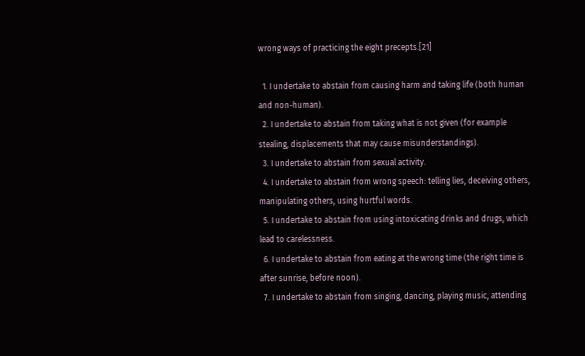wrong ways of practicing the eight precepts.[21]

  1. I undertake to abstain from causing harm and taking life (both human and non-human).
  2. I undertake to abstain from taking what is not given (for example stealing, displacements that may cause misunderstandings).
  3. I undertake to abstain from sexual activity.
  4. I undertake to abstain from wrong speech: telling lies, deceiving others, manipulating others, using hurtful words.
  5. I undertake to abstain from using intoxicating drinks and drugs, which lead to carelessness.
  6. I undertake to abstain from eating at the wrong time (the right time is after sunrise, before noon).
  7. I undertake to abstain from singing, dancing, playing music, attending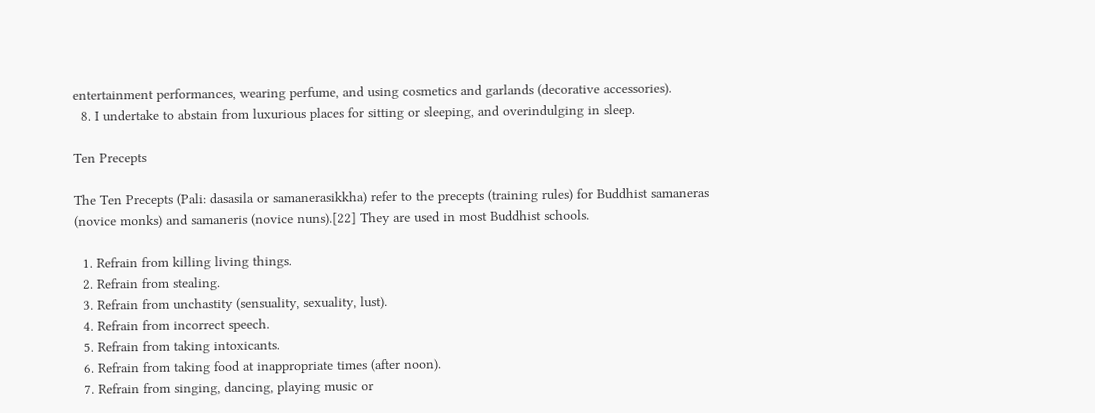entertainment performances, wearing perfume, and using cosmetics and garlands (decorative accessories).
  8. I undertake to abstain from luxurious places for sitting or sleeping, and overindulging in sleep.

Ten Precepts

The Ten Precepts (Pali: dasasila or samanerasikkha) refer to the precepts (training rules) for Buddhist samaneras (novice monks) and samaneris (novice nuns).[22] They are used in most Buddhist schools.

  1. Refrain from killing living things.
  2. Refrain from stealing.
  3. Refrain from unchastity (sensuality, sexuality, lust).
  4. Refrain from incorrect speech.
  5. Refrain from taking intoxicants.
  6. Refrain from taking food at inappropriate times (after noon).
  7. Refrain from singing, dancing, playing music or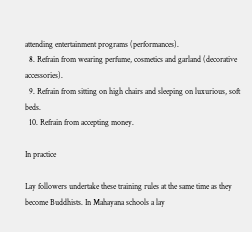attending entertainment programs (performances).
  8. Refrain from wearing perfume, cosmetics and garland (decorative accessories).
  9. Refrain from sitting on high chairs and sleeping on luxurious, soft beds.
  10. Refrain from accepting money.

In practice

Lay followers undertake these training rules at the same time as they become Buddhists. In Mahayana schools a lay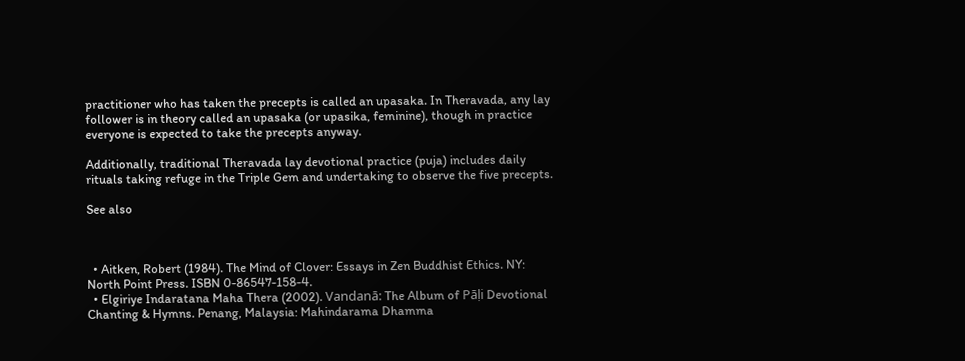practitioner who has taken the precepts is called an upasaka. In Theravada, any lay follower is in theory called an upasaka (or upasika, feminine), though in practice everyone is expected to take the precepts anyway.

Additionally, traditional Theravada lay devotional practice (puja) includes daily rituals taking refuge in the Triple Gem and undertaking to observe the five precepts.

See also



  • Aitken, Robert (1984). The Mind of Clover: Essays in Zen Buddhist Ethics. NY: North Point Press. ISBN 0-86547-158-4.
  • Elgiriye Indaratana Maha Thera (2002). Vandanā: The Album of Pāḷi Devotional Chanting & Hymns. Penang, Malaysia: Mahindarama Dhamma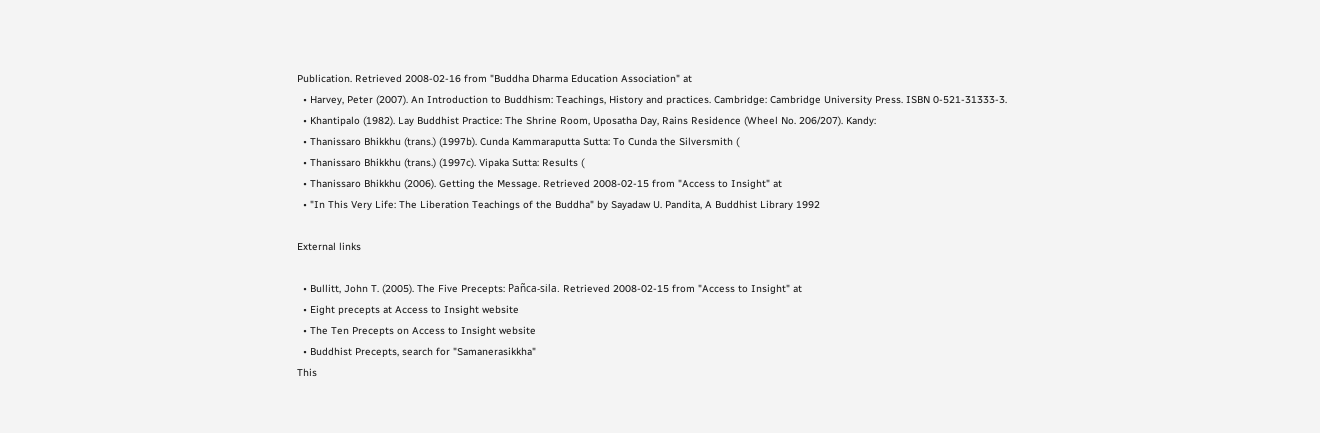Publication. Retrieved 2008-02-16 from "Buddha Dharma Education Association" at
  • Harvey, Peter (2007). An Introduction to Buddhism: Teachings, History and practices. Cambridge: Cambridge University Press. ISBN 0-521-31333-3.
  • Khantipalo (1982). Lay Buddhist Practice: The Shrine Room, Uposatha Day, Rains Residence (Wheel No. 206/207). Kandy:
  • Thanissaro Bhikkhu (trans.) (1997b). Cunda Kammaraputta Sutta: To Cunda the Silversmith (
  • Thanissaro Bhikkhu (trans.) (1997c). Vipaka Sutta: Results (
  • Thanissaro Bhikkhu (2006). Getting the Message. Retrieved 2008-02-15 from "Access to Insight" at
  • "In This Very Life: The Liberation Teachings of the Buddha" by Sayadaw U. Pandita, A Buddhist Library 1992

External links

  • Bullitt, John T. (2005). The Five Precepts: Pañca-sila. Retrieved 2008-02-15 from "Access to Insight" at
  • Eight precepts at Access to Insight website
  • The Ten Precepts on Access to Insight website
  • Buddhist Precepts, search for "Samanerasikkha"
This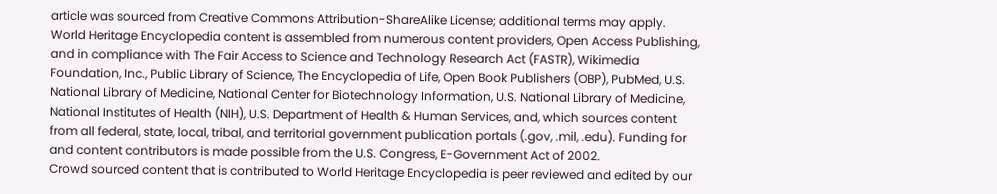article was sourced from Creative Commons Attribution-ShareAlike License; additional terms may apply. World Heritage Encyclopedia content is assembled from numerous content providers, Open Access Publishing, and in compliance with The Fair Access to Science and Technology Research Act (FASTR), Wikimedia Foundation, Inc., Public Library of Science, The Encyclopedia of Life, Open Book Publishers (OBP), PubMed, U.S. National Library of Medicine, National Center for Biotechnology Information, U.S. National Library of Medicine, National Institutes of Health (NIH), U.S. Department of Health & Human Services, and, which sources content from all federal, state, local, tribal, and territorial government publication portals (.gov, .mil, .edu). Funding for and content contributors is made possible from the U.S. Congress, E-Government Act of 2002.
Crowd sourced content that is contributed to World Heritage Encyclopedia is peer reviewed and edited by our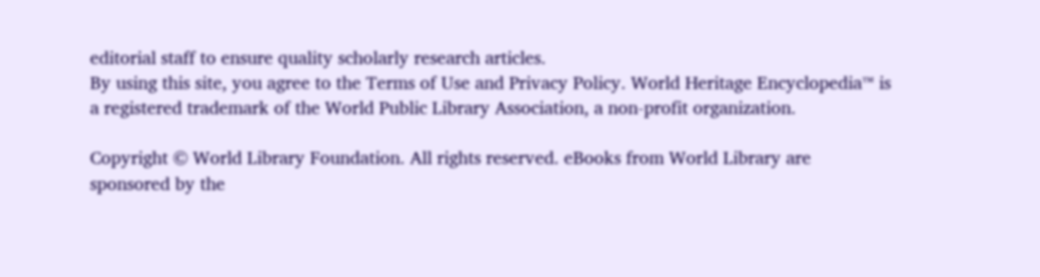editorial staff to ensure quality scholarly research articles.
By using this site, you agree to the Terms of Use and Privacy Policy. World Heritage Encyclopedia™ is a registered trademark of the World Public Library Association, a non-profit organization.

Copyright © World Library Foundation. All rights reserved. eBooks from World Library are sponsored by the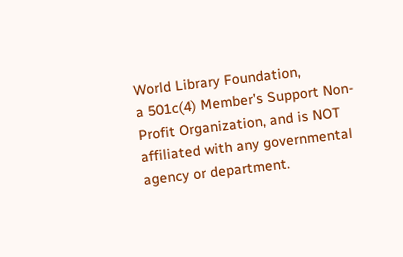World Library Foundation,
a 501c(4) Member's Support Non-Profit Organization, and is NOT affiliated with any governmental agency or department.